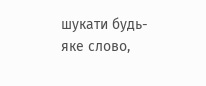шукати будь-яке слово,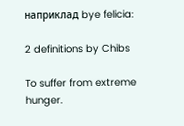наприклад bye felicia:

2 definitions by Chibs

To suffer from extreme hunger.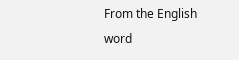From the English word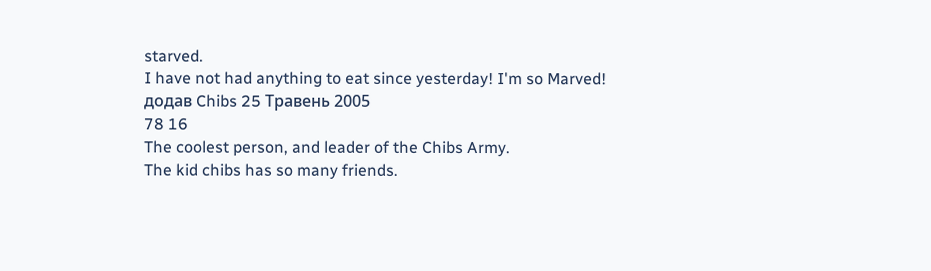starved.
I have not had anything to eat since yesterday! I'm so Marved!
додав Chibs 25 Травень 2005
78 16
The coolest person, and leader of the Chibs Army.
The kid chibs has so many friends.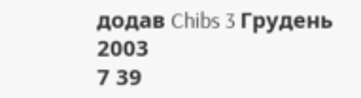додав Chibs 3 Грудень 2003
7 39